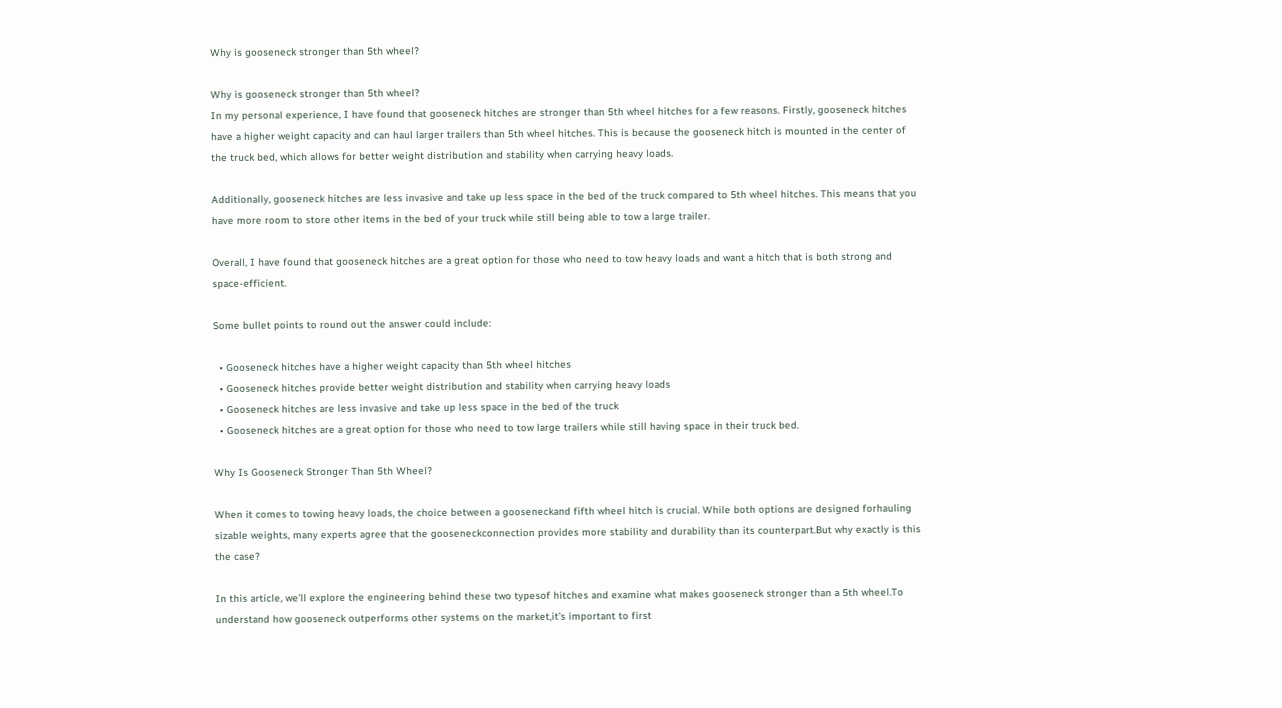Why is gooseneck stronger than 5th wheel?

Why is gooseneck stronger than 5th wheel?
In my personal experience, I have found that gooseneck hitches are stronger than 5th wheel hitches for a few reasons. Firstly, gooseneck hitches have a higher weight capacity and can haul larger trailers than 5th wheel hitches. This is because the gooseneck hitch is mounted in the center of the truck bed, which allows for better weight distribution and stability when carrying heavy loads.

Additionally, gooseneck hitches are less invasive and take up less space in the bed of the truck compared to 5th wheel hitches. This means that you have more room to store other items in the bed of your truck while still being able to tow a large trailer.

Overall, I have found that gooseneck hitches are a great option for those who need to tow heavy loads and want a hitch that is both strong and space-efficient.

Some bullet points to round out the answer could include:

  • Gooseneck hitches have a higher weight capacity than 5th wheel hitches
  • Gooseneck hitches provide better weight distribution and stability when carrying heavy loads
  • Gooseneck hitches are less invasive and take up less space in the bed of the truck
  • Gooseneck hitches are a great option for those who need to tow large trailers while still having space in their truck bed.

Why Is Gooseneck Stronger Than 5th Wheel?

When it comes to towing heavy loads, the choice between a gooseneckand fifth wheel hitch is crucial. While both options are designed forhauling sizable weights, many experts agree that the gooseneckconnection provides more stability and durability than its counterpart.But why exactly is this the case?

In this article, we’ll explore the engineering behind these two typesof hitches and examine what makes gooseneck stronger than a 5th wheel.To understand how gooseneck outperforms other systems on the market,it’s important to first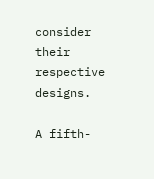consider their respective designs.

A fifth-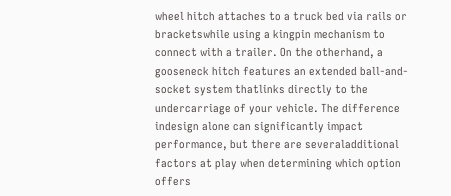wheel hitch attaches to a truck bed via rails or bracketswhile using a kingpin mechanism to connect with a trailer. On the otherhand, a gooseneck hitch features an extended ball-and-socket system thatlinks directly to the undercarriage of your vehicle. The difference indesign alone can significantly impact performance, but there are severaladditional factors at play when determining which option offers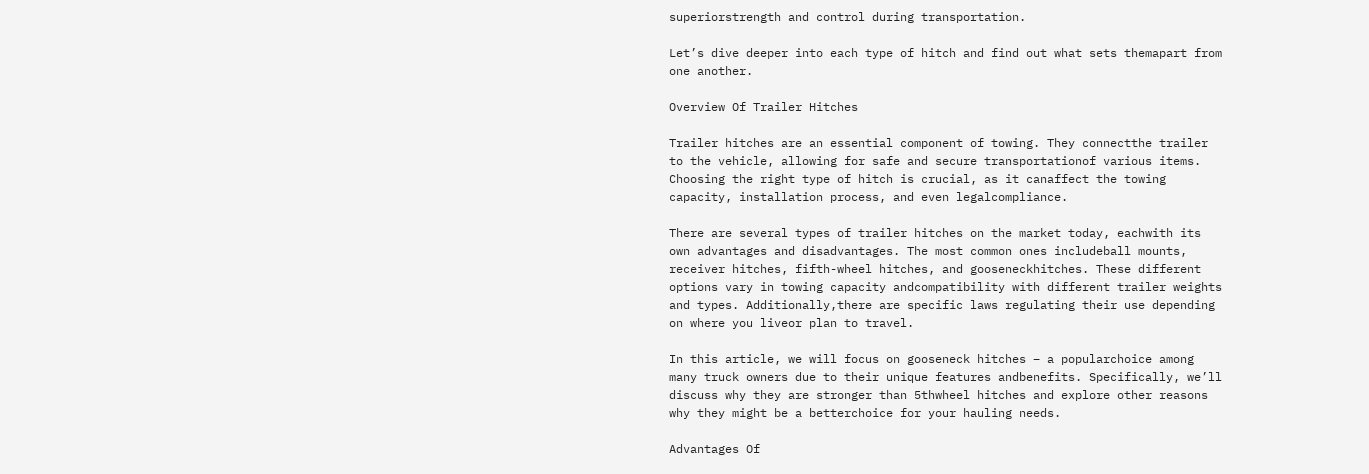superiorstrength and control during transportation.

Let’s dive deeper into each type of hitch and find out what sets themapart from one another.

Overview Of Trailer Hitches

Trailer hitches are an essential component of towing. They connectthe trailer to the vehicle, allowing for safe and secure transportationof various items. Choosing the right type of hitch is crucial, as it canaffect the towing capacity, installation process, and even legalcompliance.

There are several types of trailer hitches on the market today, eachwith its own advantages and disadvantages. The most common ones includeball mounts, receiver hitches, fifth-wheel hitches, and gooseneckhitches. These different options vary in towing capacity andcompatibility with different trailer weights and types. Additionally,there are specific laws regulating their use depending on where you liveor plan to travel.

In this article, we will focus on gooseneck hitches – a popularchoice among many truck owners due to their unique features andbenefits. Specifically, we’ll discuss why they are stronger than 5thwheel hitches and explore other reasons why they might be a betterchoice for your hauling needs.

Advantages Of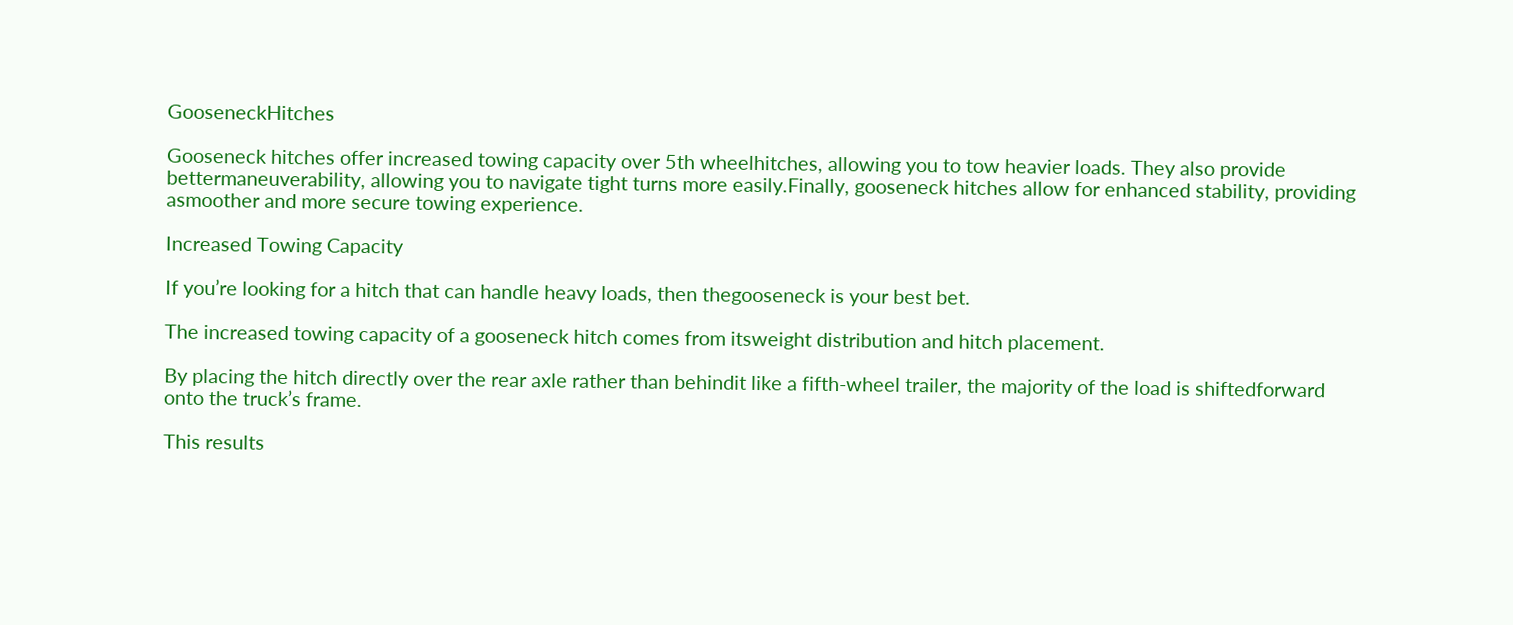GooseneckHitches

Gooseneck hitches offer increased towing capacity over 5th wheelhitches, allowing you to tow heavier loads. They also provide bettermaneuverability, allowing you to navigate tight turns more easily.Finally, gooseneck hitches allow for enhanced stability, providing asmoother and more secure towing experience.

Increased Towing Capacity

If you’re looking for a hitch that can handle heavy loads, then thegooseneck is your best bet.

The increased towing capacity of a gooseneck hitch comes from itsweight distribution and hitch placement.

By placing the hitch directly over the rear axle rather than behindit like a fifth-wheel trailer, the majority of the load is shiftedforward onto the truck’s frame.

This results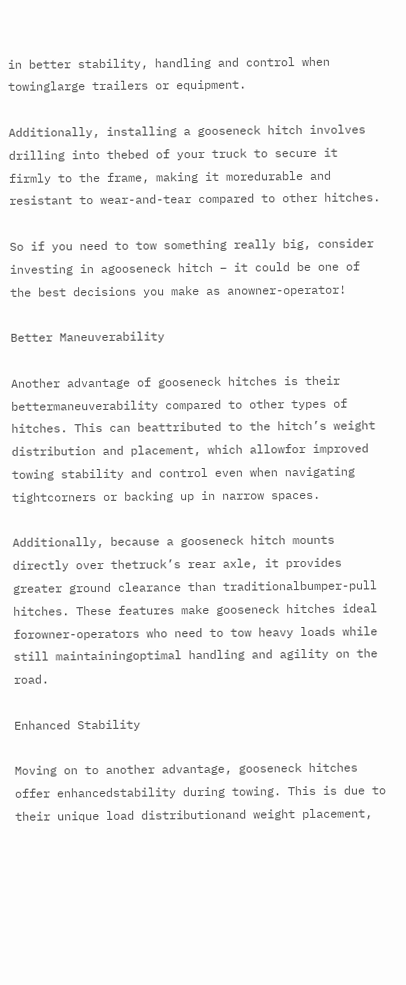in better stability, handling and control when towinglarge trailers or equipment.

Additionally, installing a gooseneck hitch involves drilling into thebed of your truck to secure it firmly to the frame, making it moredurable and resistant to wear-and-tear compared to other hitches.

So if you need to tow something really big, consider investing in agooseneck hitch – it could be one of the best decisions you make as anowner-operator!

Better Maneuverability

Another advantage of gooseneck hitches is their bettermaneuverability compared to other types of hitches. This can beattributed to the hitch’s weight distribution and placement, which allowfor improved towing stability and control even when navigating tightcorners or backing up in narrow spaces.

Additionally, because a gooseneck hitch mounts directly over thetruck’s rear axle, it provides greater ground clearance than traditionalbumper-pull hitches. These features make gooseneck hitches ideal forowner-operators who need to tow heavy loads while still maintainingoptimal handling and agility on the road.

Enhanced Stability

Moving on to another advantage, gooseneck hitches offer enhancedstability during towing. This is due to their unique load distributionand weight placement,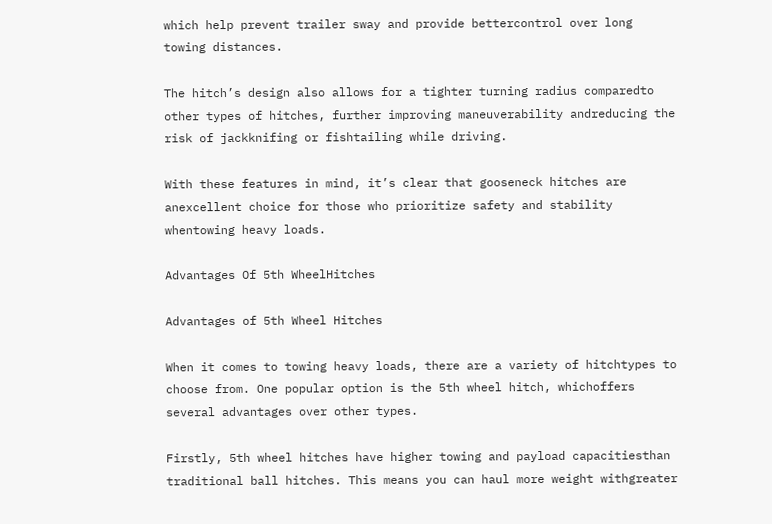which help prevent trailer sway and provide bettercontrol over long towing distances.

The hitch’s design also allows for a tighter turning radius comparedto other types of hitches, further improving maneuverability andreducing the risk of jackknifing or fishtailing while driving.

With these features in mind, it’s clear that gooseneck hitches are anexcellent choice for those who prioritize safety and stability whentowing heavy loads.

Advantages Of 5th WheelHitches

Advantages of 5th Wheel Hitches

When it comes to towing heavy loads, there are a variety of hitchtypes to choose from. One popular option is the 5th wheel hitch, whichoffers several advantages over other types.

Firstly, 5th wheel hitches have higher towing and payload capacitiesthan traditional ball hitches. This means you can haul more weight withgreater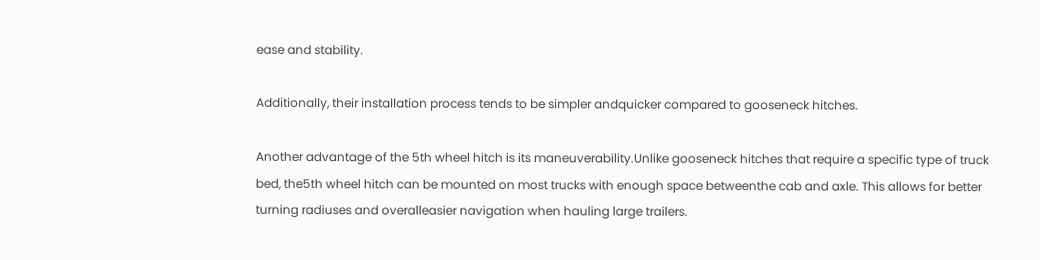ease and stability.

Additionally, their installation process tends to be simpler andquicker compared to gooseneck hitches.

Another advantage of the 5th wheel hitch is its maneuverability.Unlike gooseneck hitches that require a specific type of truck bed, the5th wheel hitch can be mounted on most trucks with enough space betweenthe cab and axle. This allows for better turning radiuses and overalleasier navigation when hauling large trailers.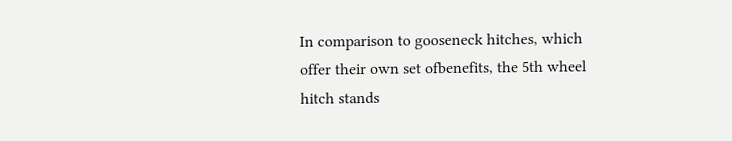In comparison to gooseneck hitches, which offer their own set ofbenefits, the 5th wheel hitch stands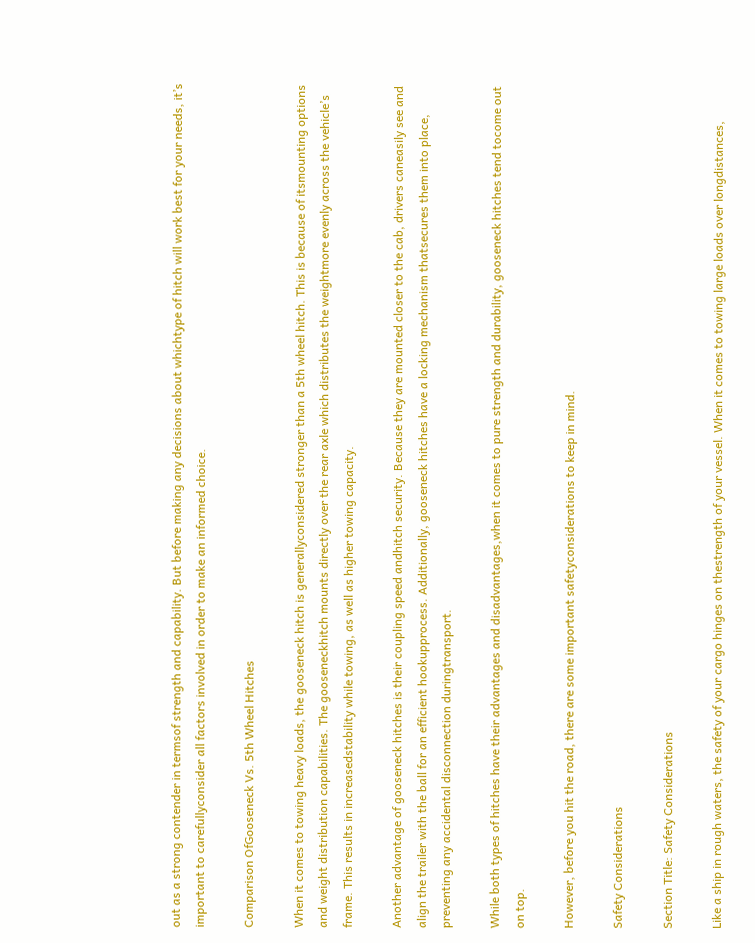out as a strong contender in termsof strength and capability. But before making any decisions about whichtype of hitch will work best for your needs, it’s important to carefullyconsider all factors involved in order to make an informed choice.

Comparison OfGooseneck Vs. 5th Wheel Hitches

When it comes to towing heavy loads, the gooseneck hitch is generallyconsidered stronger than a 5th wheel hitch. This is because of itsmounting options and weight distribution capabilities. The gooseneckhitch mounts directly over the rear axle which distributes the weightmore evenly across the vehicle’s frame. This results in increasedstability while towing, as well as higher towing capacity.

Another advantage of gooseneck hitches is their coupling speed andhitch security. Because they are mounted closer to the cab, drivers caneasily see and align the trailer with the ball for an efficient hookupprocess. Additionally, gooseneck hitches have a locking mechanism thatsecures them into place, preventing any accidental disconnection duringtransport.

While both types of hitches have their advantages and disadvantages,when it comes to pure strength and durability, gooseneck hitches tend tocome out on top.

However, before you hit the road, there are some important safetyconsiderations to keep in mind.

Safety Considerations

Section Title: Safety Considerations

Like a ship in rough waters, the safety of your cargo hinges on thestrength of your vessel. When it comes to towing large loads over longdistances,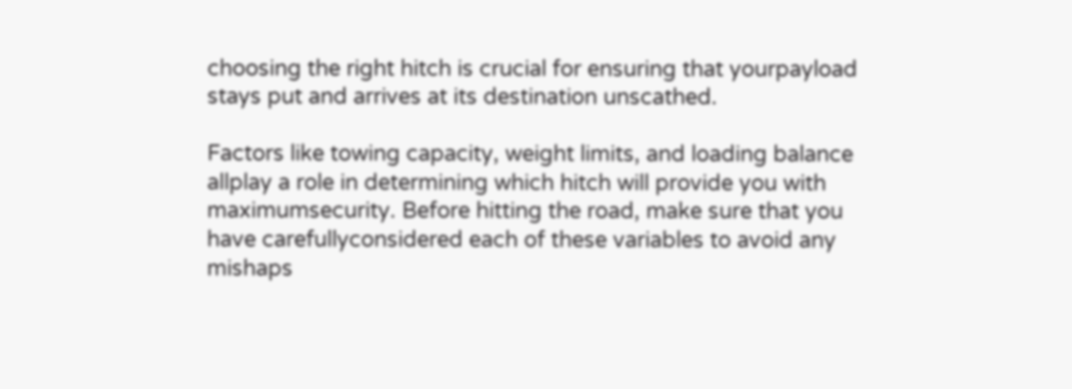choosing the right hitch is crucial for ensuring that yourpayload stays put and arrives at its destination unscathed.

Factors like towing capacity, weight limits, and loading balance allplay a role in determining which hitch will provide you with maximumsecurity. Before hitting the road, make sure that you have carefullyconsidered each of these variables to avoid any mishaps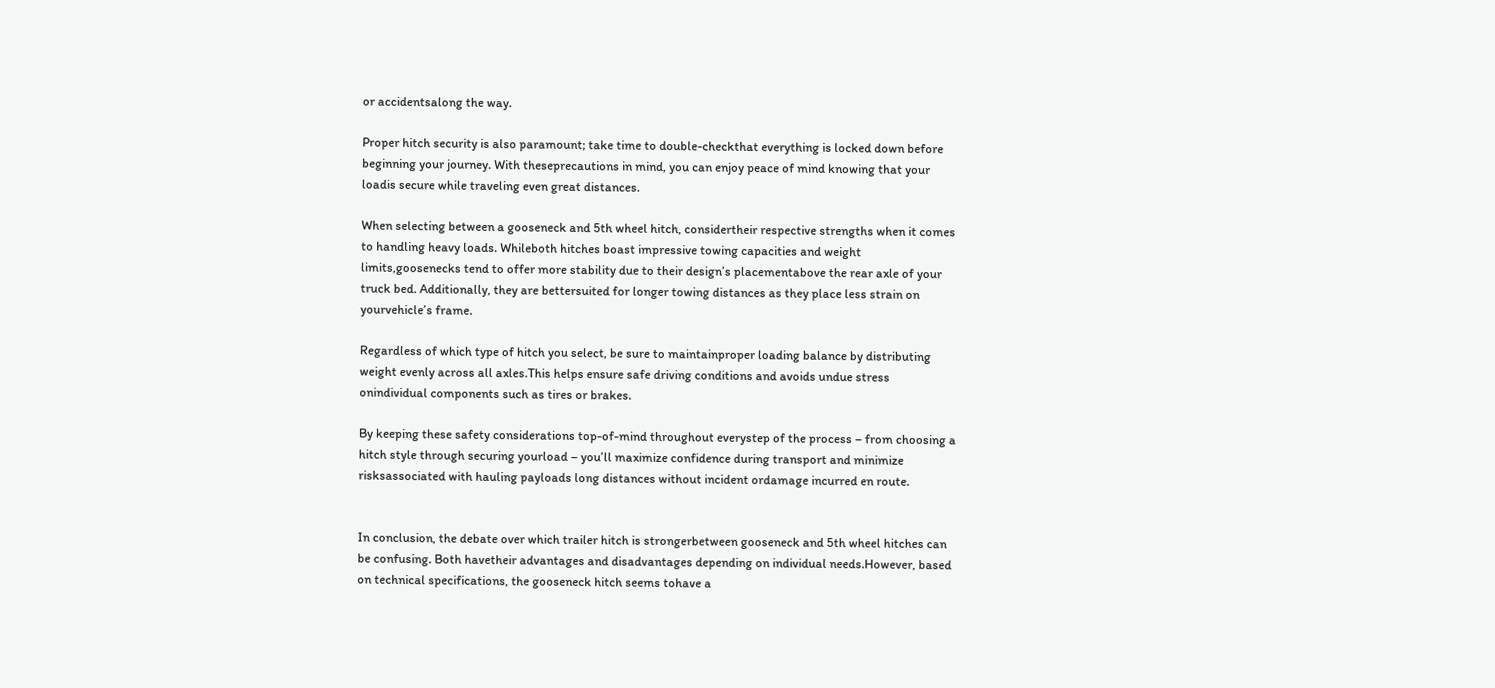or accidentsalong the way.

Proper hitch security is also paramount; take time to double-checkthat everything is locked down before beginning your journey. With theseprecautions in mind, you can enjoy peace of mind knowing that your loadis secure while traveling even great distances.

When selecting between a gooseneck and 5th wheel hitch, considertheir respective strengths when it comes to handling heavy loads. Whileboth hitches boast impressive towing capacities and weight limits,goosenecks tend to offer more stability due to their design’s placementabove the rear axle of your truck bed. Additionally, they are bettersuited for longer towing distances as they place less strain on yourvehicle’s frame.

Regardless of which type of hitch you select, be sure to maintainproper loading balance by distributing weight evenly across all axles.This helps ensure safe driving conditions and avoids undue stress onindividual components such as tires or brakes.

By keeping these safety considerations top-of-mind throughout everystep of the process – from choosing a hitch style through securing yourload – you’ll maximize confidence during transport and minimize risksassociated with hauling payloads long distances without incident ordamage incurred en route.


In conclusion, the debate over which trailer hitch is strongerbetween gooseneck and 5th wheel hitches can be confusing. Both havetheir advantages and disadvantages depending on individual needs.However, based on technical specifications, the gooseneck hitch seems tohave a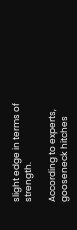slight edge in terms of strength.

According to experts, gooseneck hitches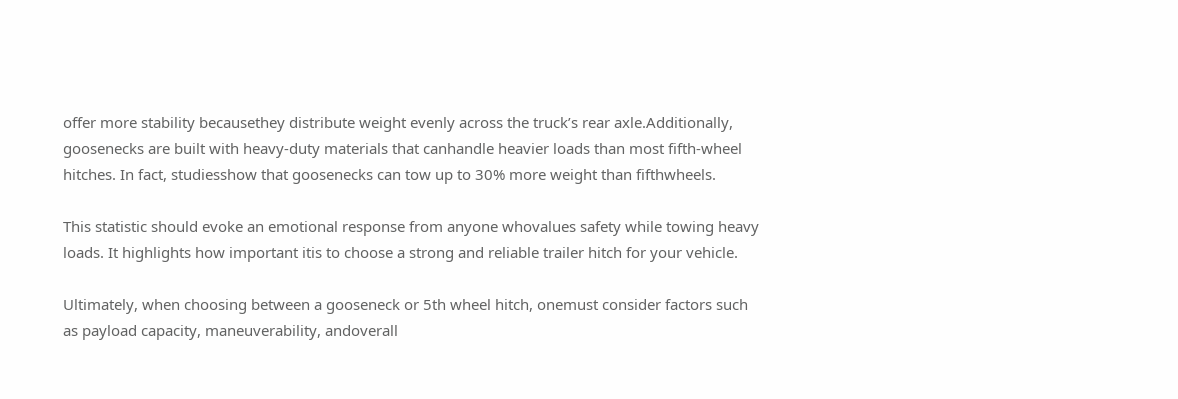offer more stability becausethey distribute weight evenly across the truck’s rear axle.Additionally, goosenecks are built with heavy-duty materials that canhandle heavier loads than most fifth-wheel hitches. In fact, studiesshow that goosenecks can tow up to 30% more weight than fifthwheels.

This statistic should evoke an emotional response from anyone whovalues safety while towing heavy loads. It highlights how important itis to choose a strong and reliable trailer hitch for your vehicle.

Ultimately, when choosing between a gooseneck or 5th wheel hitch, onemust consider factors such as payload capacity, maneuverability, andoverall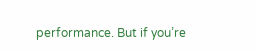performance. But if you’re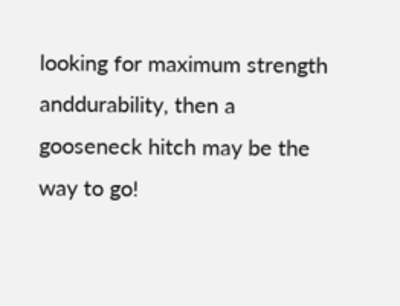looking for maximum strength anddurability, then a gooseneck hitch may be the way to go!